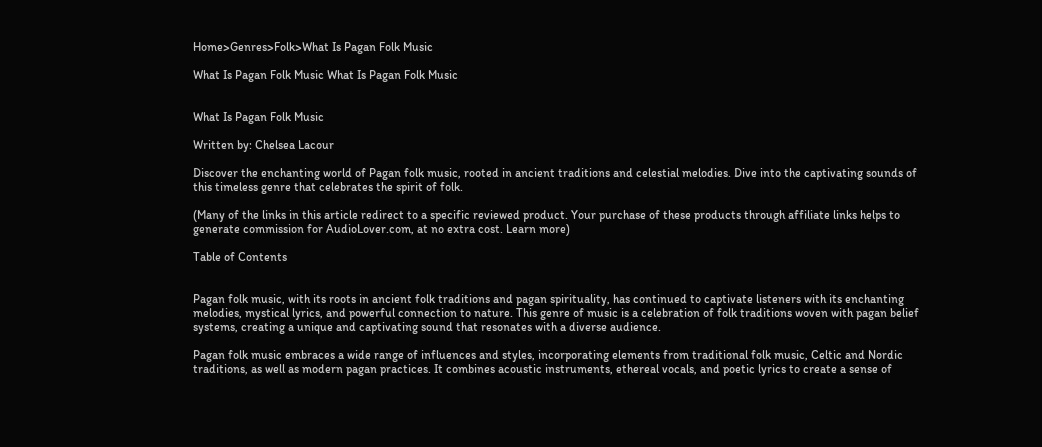Home>Genres>Folk>What Is Pagan Folk Music

What Is Pagan Folk Music What Is Pagan Folk Music


What Is Pagan Folk Music

Written by: Chelsea Lacour

Discover the enchanting world of Pagan folk music, rooted in ancient traditions and celestial melodies. Dive into the captivating sounds of this timeless genre that celebrates the spirit of folk.

(Many of the links in this article redirect to a specific reviewed product. Your purchase of these products through affiliate links helps to generate commission for AudioLover.com, at no extra cost. Learn more)

Table of Contents


Pagan folk music, with its roots in ancient folk traditions and pagan spirituality, has continued to captivate listeners with its enchanting melodies, mystical lyrics, and powerful connection to nature. This genre of music is a celebration of folk traditions woven with pagan belief systems, creating a unique and captivating sound that resonates with a diverse audience.

Pagan folk music embraces a wide range of influences and styles, incorporating elements from traditional folk music, Celtic and Nordic traditions, as well as modern pagan practices. It combines acoustic instruments, ethereal vocals, and poetic lyrics to create a sense of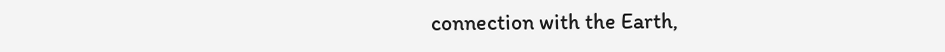connection with the Earth,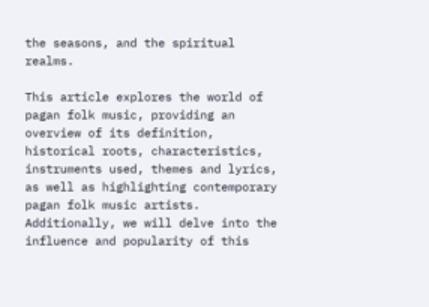the seasons, and the spiritual realms.

This article explores the world of pagan folk music, providing an overview of its definition, historical roots, characteristics, instruments used, themes and lyrics, as well as highlighting contemporary pagan folk music artists. Additionally, we will delve into the influence and popularity of this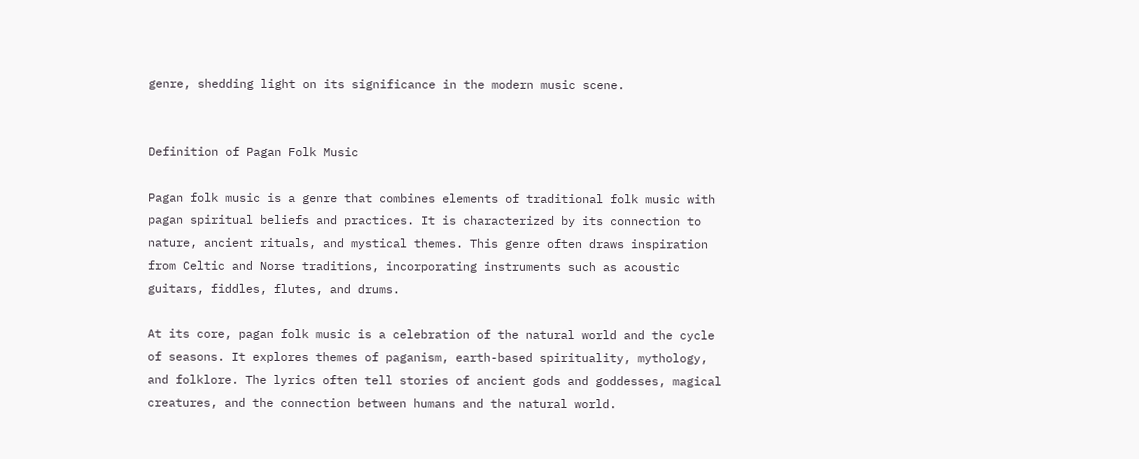genre, shedding light on its significance in the modern music scene.


Definition of Pagan Folk Music

Pagan folk music is a genre that combines elements of traditional folk music with pagan spiritual beliefs and practices. It is characterized by its connection to nature, ancient rituals, and mystical themes. This genre often draws inspiration from Celtic and Norse traditions, incorporating instruments such as acoustic guitars, fiddles, flutes, and drums.

At its core, pagan folk music is a celebration of the natural world and the cycle of seasons. It explores themes of paganism, earth-based spirituality, mythology, and folklore. The lyrics often tell stories of ancient gods and goddesses, magical creatures, and the connection between humans and the natural world.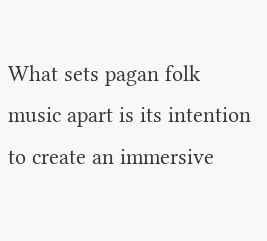What sets pagan folk music apart is its intention to create an immersive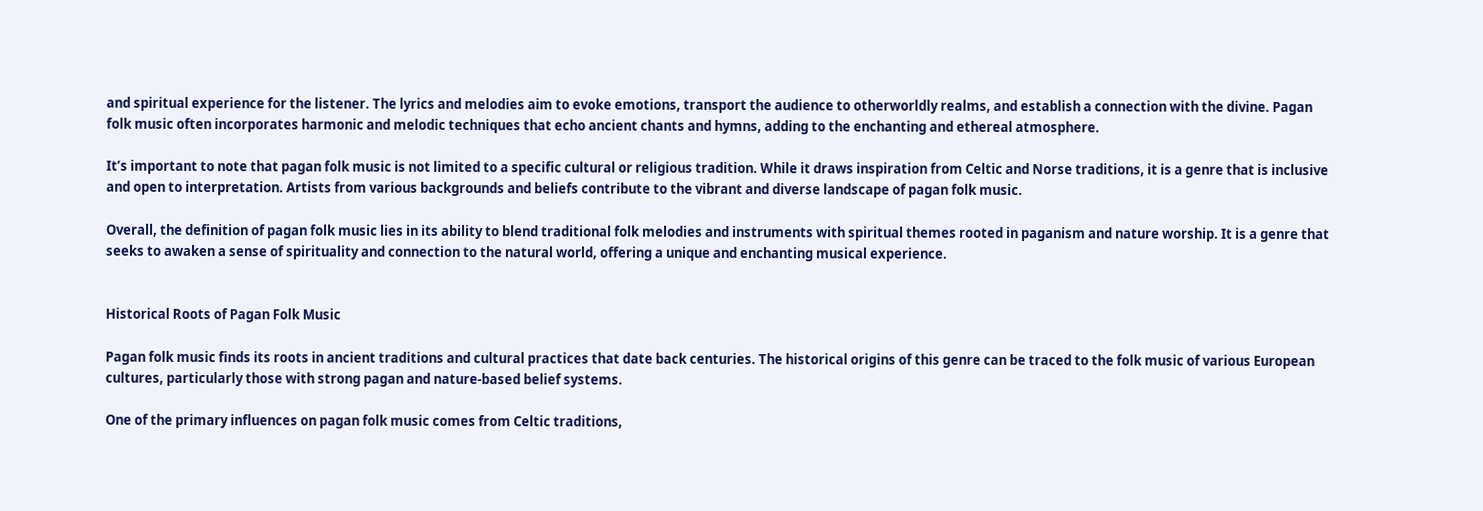and spiritual experience for the listener. The lyrics and melodies aim to evoke emotions, transport the audience to otherworldly realms, and establish a connection with the divine. Pagan folk music often incorporates harmonic and melodic techniques that echo ancient chants and hymns, adding to the enchanting and ethereal atmosphere.

It’s important to note that pagan folk music is not limited to a specific cultural or religious tradition. While it draws inspiration from Celtic and Norse traditions, it is a genre that is inclusive and open to interpretation. Artists from various backgrounds and beliefs contribute to the vibrant and diverse landscape of pagan folk music.

Overall, the definition of pagan folk music lies in its ability to blend traditional folk melodies and instruments with spiritual themes rooted in paganism and nature worship. It is a genre that seeks to awaken a sense of spirituality and connection to the natural world, offering a unique and enchanting musical experience.


Historical Roots of Pagan Folk Music

Pagan folk music finds its roots in ancient traditions and cultural practices that date back centuries. The historical origins of this genre can be traced to the folk music of various European cultures, particularly those with strong pagan and nature-based belief systems.

One of the primary influences on pagan folk music comes from Celtic traditions,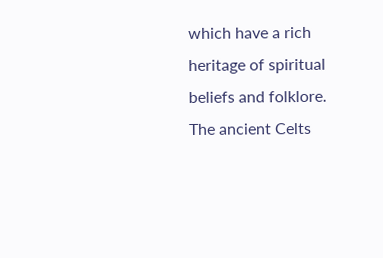which have a rich heritage of spiritual beliefs and folklore. The ancient Celts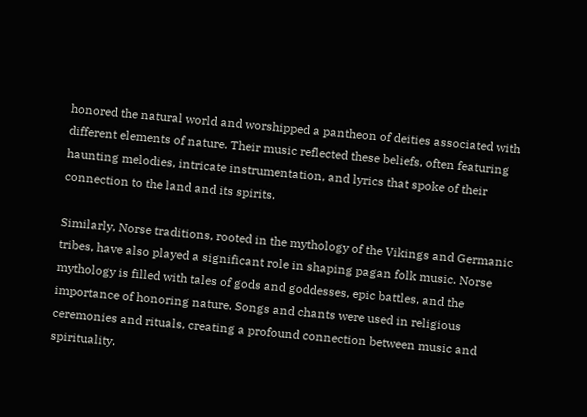honored the natural world and worshipped a pantheon of deities associated with different elements of nature. Their music reflected these beliefs, often featuring haunting melodies, intricate instrumentation, and lyrics that spoke of their connection to the land and its spirits.

Similarly, Norse traditions, rooted in the mythology of the Vikings and Germanic tribes, have also played a significant role in shaping pagan folk music. Norse mythology is filled with tales of gods and goddesses, epic battles, and the importance of honoring nature. Songs and chants were used in religious ceremonies and rituals, creating a profound connection between music and spirituality.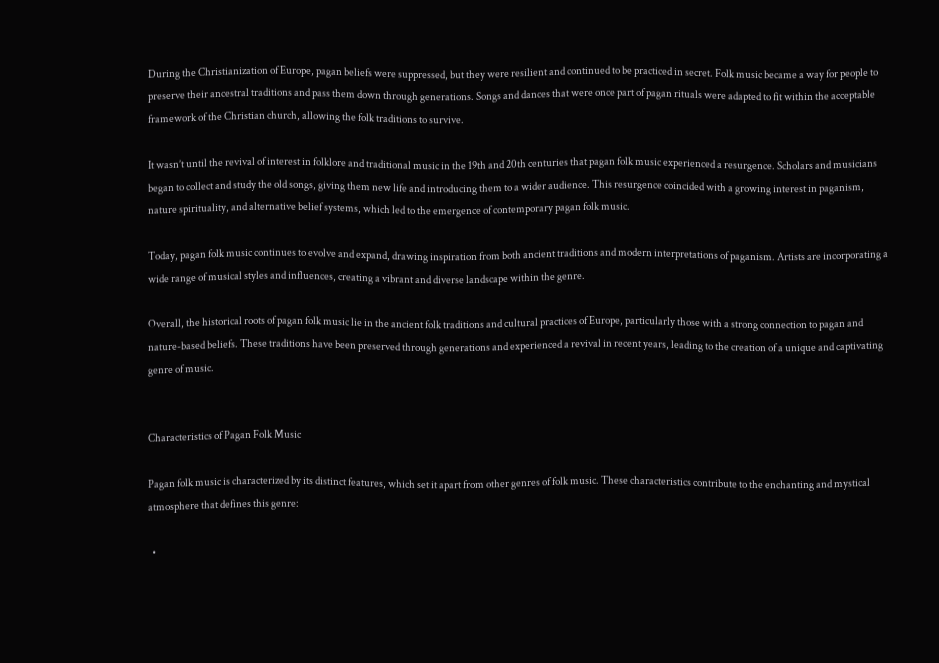During the Christianization of Europe, pagan beliefs were suppressed, but they were resilient and continued to be practiced in secret. Folk music became a way for people to preserve their ancestral traditions and pass them down through generations. Songs and dances that were once part of pagan rituals were adapted to fit within the acceptable framework of the Christian church, allowing the folk traditions to survive.

It wasn’t until the revival of interest in folklore and traditional music in the 19th and 20th centuries that pagan folk music experienced a resurgence. Scholars and musicians began to collect and study the old songs, giving them new life and introducing them to a wider audience. This resurgence coincided with a growing interest in paganism, nature spirituality, and alternative belief systems, which led to the emergence of contemporary pagan folk music.

Today, pagan folk music continues to evolve and expand, drawing inspiration from both ancient traditions and modern interpretations of paganism. Artists are incorporating a wide range of musical styles and influences, creating a vibrant and diverse landscape within the genre.

Overall, the historical roots of pagan folk music lie in the ancient folk traditions and cultural practices of Europe, particularly those with a strong connection to pagan and nature-based beliefs. These traditions have been preserved through generations and experienced a revival in recent years, leading to the creation of a unique and captivating genre of music.


Characteristics of Pagan Folk Music

Pagan folk music is characterized by its distinct features, which set it apart from other genres of folk music. These characteristics contribute to the enchanting and mystical atmosphere that defines this genre:

  •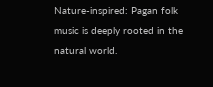Nature-inspired: Pagan folk music is deeply rooted in the natural world.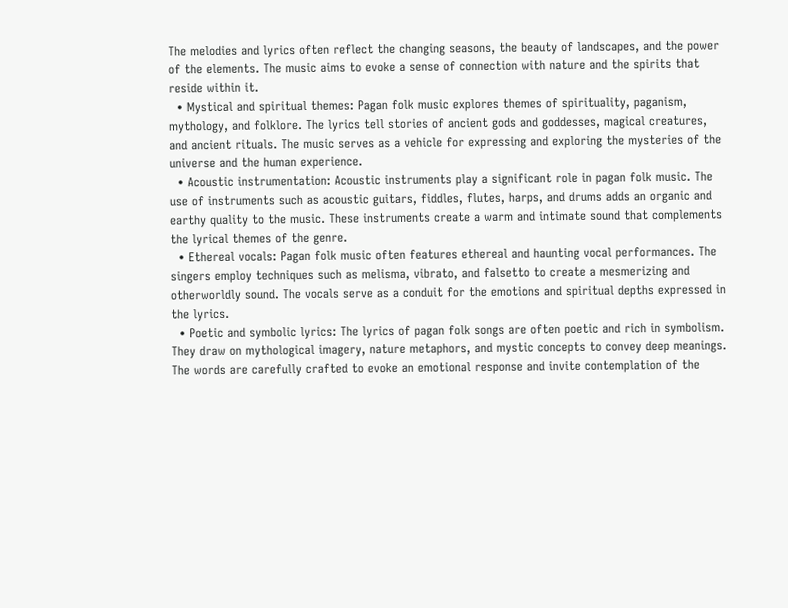The melodies and lyrics often reflect the changing seasons, the beauty of landscapes, and the power of the elements. The music aims to evoke a sense of connection with nature and the spirits that reside within it.
  • Mystical and spiritual themes: Pagan folk music explores themes of spirituality, paganism, mythology, and folklore. The lyrics tell stories of ancient gods and goddesses, magical creatures, and ancient rituals. The music serves as a vehicle for expressing and exploring the mysteries of the universe and the human experience.
  • Acoustic instrumentation: Acoustic instruments play a significant role in pagan folk music. The use of instruments such as acoustic guitars, fiddles, flutes, harps, and drums adds an organic and earthy quality to the music. These instruments create a warm and intimate sound that complements the lyrical themes of the genre.
  • Ethereal vocals: Pagan folk music often features ethereal and haunting vocal performances. The singers employ techniques such as melisma, vibrato, and falsetto to create a mesmerizing and otherworldly sound. The vocals serve as a conduit for the emotions and spiritual depths expressed in the lyrics.
  • Poetic and symbolic lyrics: The lyrics of pagan folk songs are often poetic and rich in symbolism. They draw on mythological imagery, nature metaphors, and mystic concepts to convey deep meanings. The words are carefully crafted to evoke an emotional response and invite contemplation of the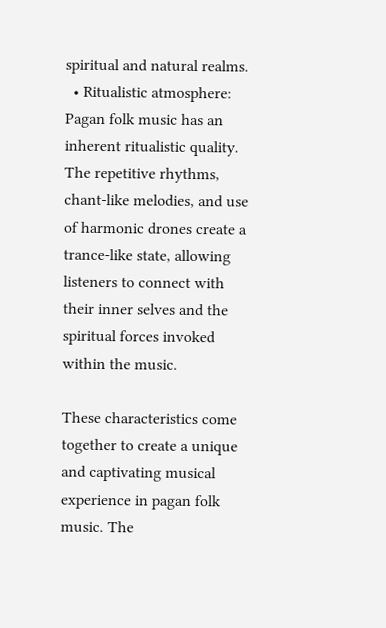spiritual and natural realms.
  • Ritualistic atmosphere: Pagan folk music has an inherent ritualistic quality. The repetitive rhythms, chant-like melodies, and use of harmonic drones create a trance-like state, allowing listeners to connect with their inner selves and the spiritual forces invoked within the music.

These characteristics come together to create a unique and captivating musical experience in pagan folk music. The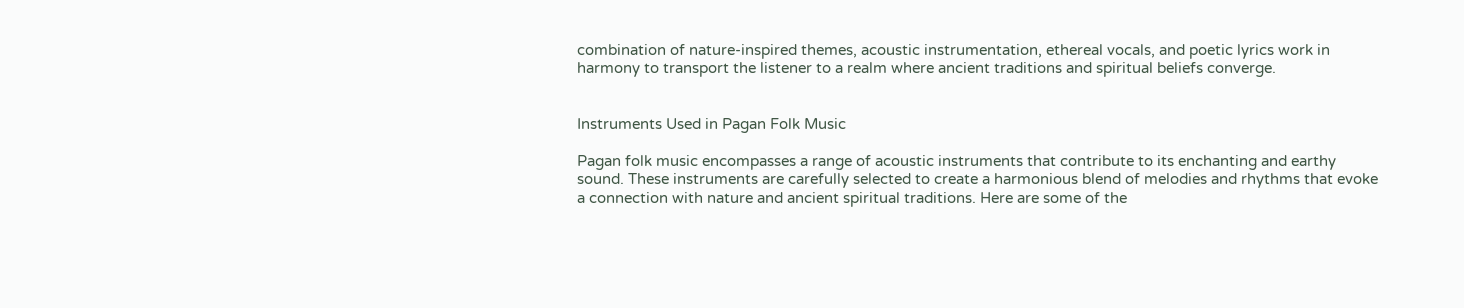combination of nature-inspired themes, acoustic instrumentation, ethereal vocals, and poetic lyrics work in harmony to transport the listener to a realm where ancient traditions and spiritual beliefs converge.


Instruments Used in Pagan Folk Music

Pagan folk music encompasses a range of acoustic instruments that contribute to its enchanting and earthy sound. These instruments are carefully selected to create a harmonious blend of melodies and rhythms that evoke a connection with nature and ancient spiritual traditions. Here are some of the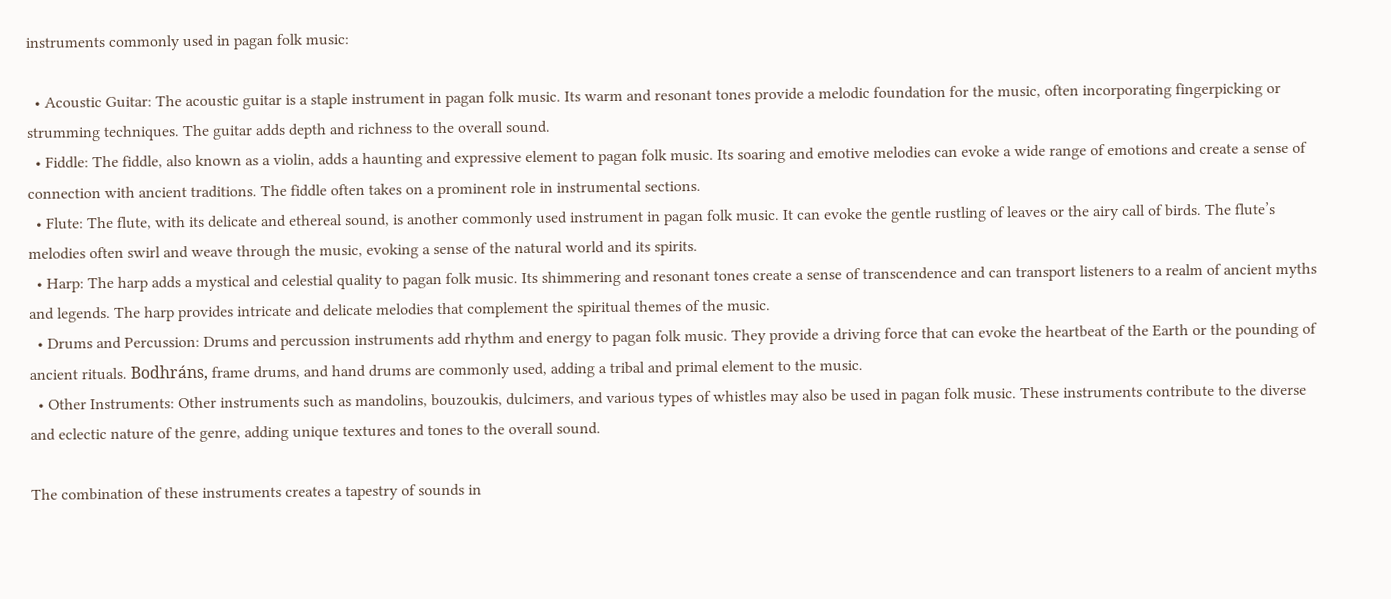instruments commonly used in pagan folk music:

  • Acoustic Guitar: The acoustic guitar is a staple instrument in pagan folk music. Its warm and resonant tones provide a melodic foundation for the music, often incorporating fingerpicking or strumming techniques. The guitar adds depth and richness to the overall sound.
  • Fiddle: The fiddle, also known as a violin, adds a haunting and expressive element to pagan folk music. Its soaring and emotive melodies can evoke a wide range of emotions and create a sense of connection with ancient traditions. The fiddle often takes on a prominent role in instrumental sections.
  • Flute: The flute, with its delicate and ethereal sound, is another commonly used instrument in pagan folk music. It can evoke the gentle rustling of leaves or the airy call of birds. The flute’s melodies often swirl and weave through the music, evoking a sense of the natural world and its spirits.
  • Harp: The harp adds a mystical and celestial quality to pagan folk music. Its shimmering and resonant tones create a sense of transcendence and can transport listeners to a realm of ancient myths and legends. The harp provides intricate and delicate melodies that complement the spiritual themes of the music.
  • Drums and Percussion: Drums and percussion instruments add rhythm and energy to pagan folk music. They provide a driving force that can evoke the heartbeat of the Earth or the pounding of ancient rituals. Bodhráns, frame drums, and hand drums are commonly used, adding a tribal and primal element to the music.
  • Other Instruments: Other instruments such as mandolins, bouzoukis, dulcimers, and various types of whistles may also be used in pagan folk music. These instruments contribute to the diverse and eclectic nature of the genre, adding unique textures and tones to the overall sound.

The combination of these instruments creates a tapestry of sounds in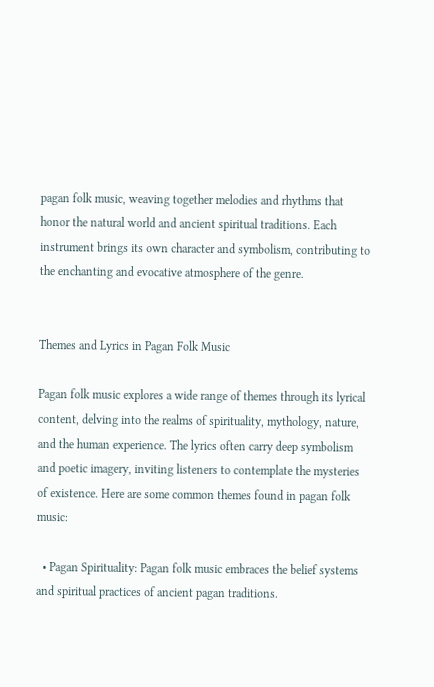pagan folk music, weaving together melodies and rhythms that honor the natural world and ancient spiritual traditions. Each instrument brings its own character and symbolism, contributing to the enchanting and evocative atmosphere of the genre.


Themes and Lyrics in Pagan Folk Music

Pagan folk music explores a wide range of themes through its lyrical content, delving into the realms of spirituality, mythology, nature, and the human experience. The lyrics often carry deep symbolism and poetic imagery, inviting listeners to contemplate the mysteries of existence. Here are some common themes found in pagan folk music:

  • Pagan Spirituality: Pagan folk music embraces the belief systems and spiritual practices of ancient pagan traditions.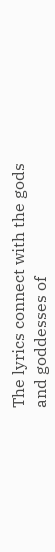The lyrics connect with the gods and goddesses of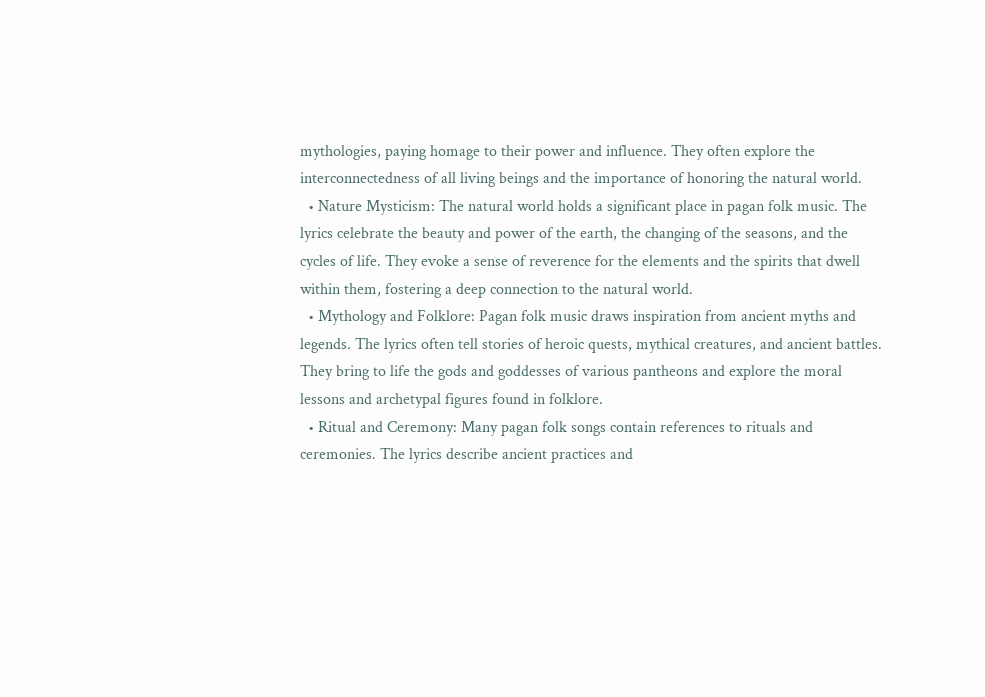mythologies, paying homage to their power and influence. They often explore the interconnectedness of all living beings and the importance of honoring the natural world.
  • Nature Mysticism: The natural world holds a significant place in pagan folk music. The lyrics celebrate the beauty and power of the earth, the changing of the seasons, and the cycles of life. They evoke a sense of reverence for the elements and the spirits that dwell within them, fostering a deep connection to the natural world.
  • Mythology and Folklore: Pagan folk music draws inspiration from ancient myths and legends. The lyrics often tell stories of heroic quests, mythical creatures, and ancient battles. They bring to life the gods and goddesses of various pantheons and explore the moral lessons and archetypal figures found in folklore.
  • Ritual and Ceremony: Many pagan folk songs contain references to rituals and ceremonies. The lyrics describe ancient practices and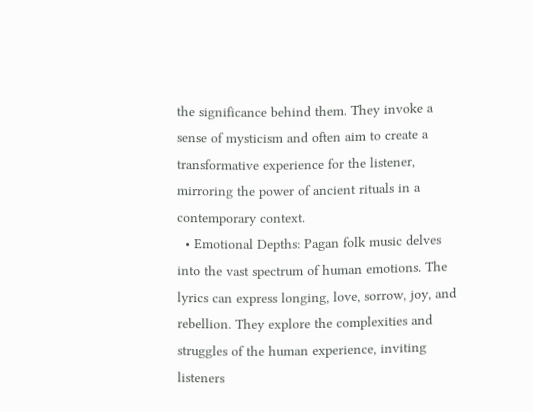the significance behind them. They invoke a sense of mysticism and often aim to create a transformative experience for the listener, mirroring the power of ancient rituals in a contemporary context.
  • Emotional Depths: Pagan folk music delves into the vast spectrum of human emotions. The lyrics can express longing, love, sorrow, joy, and rebellion. They explore the complexities and struggles of the human experience, inviting listeners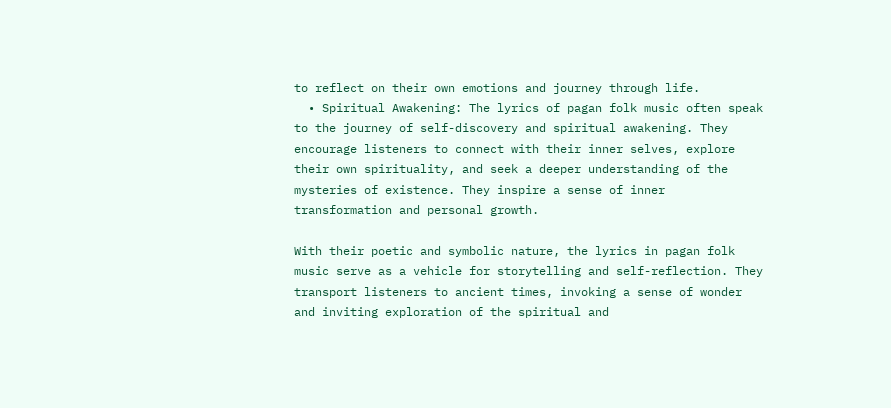to reflect on their own emotions and journey through life.
  • Spiritual Awakening: The lyrics of pagan folk music often speak to the journey of self-discovery and spiritual awakening. They encourage listeners to connect with their inner selves, explore their own spirituality, and seek a deeper understanding of the mysteries of existence. They inspire a sense of inner transformation and personal growth.

With their poetic and symbolic nature, the lyrics in pagan folk music serve as a vehicle for storytelling and self-reflection. They transport listeners to ancient times, invoking a sense of wonder and inviting exploration of the spiritual and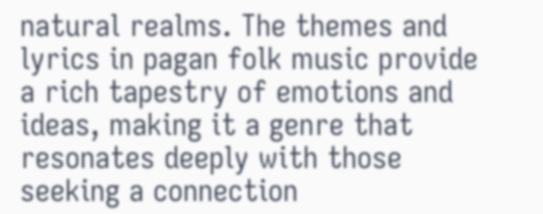natural realms. The themes and lyrics in pagan folk music provide a rich tapestry of emotions and ideas, making it a genre that resonates deeply with those seeking a connection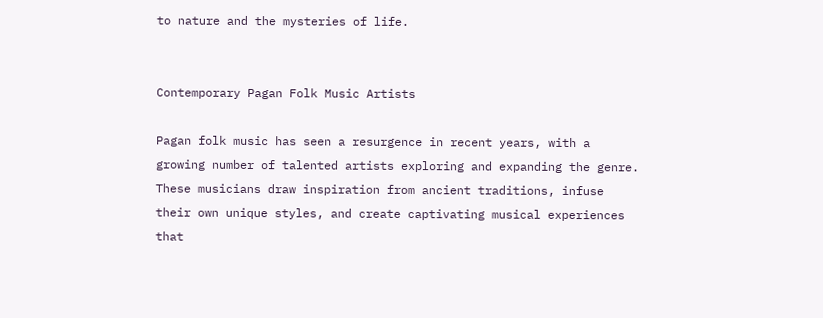to nature and the mysteries of life.


Contemporary Pagan Folk Music Artists

Pagan folk music has seen a resurgence in recent years, with a growing number of talented artists exploring and expanding the genre. These musicians draw inspiration from ancient traditions, infuse their own unique styles, and create captivating musical experiences that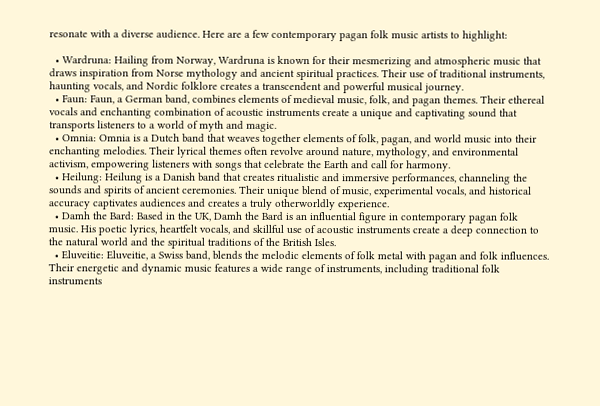resonate with a diverse audience. Here are a few contemporary pagan folk music artists to highlight:

  • Wardruna: Hailing from Norway, Wardruna is known for their mesmerizing and atmospheric music that draws inspiration from Norse mythology and ancient spiritual practices. Their use of traditional instruments, haunting vocals, and Nordic folklore creates a transcendent and powerful musical journey.
  • Faun: Faun, a German band, combines elements of medieval music, folk, and pagan themes. Their ethereal vocals and enchanting combination of acoustic instruments create a unique and captivating sound that transports listeners to a world of myth and magic.
  • Omnia: Omnia is a Dutch band that weaves together elements of folk, pagan, and world music into their enchanting melodies. Their lyrical themes often revolve around nature, mythology, and environmental activism, empowering listeners with songs that celebrate the Earth and call for harmony.
  • Heilung: Heilung is a Danish band that creates ritualistic and immersive performances, channeling the sounds and spirits of ancient ceremonies. Their unique blend of music, experimental vocals, and historical accuracy captivates audiences and creates a truly otherworldly experience.
  • Damh the Bard: Based in the UK, Damh the Bard is an influential figure in contemporary pagan folk music. His poetic lyrics, heartfelt vocals, and skillful use of acoustic instruments create a deep connection to the natural world and the spiritual traditions of the British Isles.
  • Eluveitie: Eluveitie, a Swiss band, blends the melodic elements of folk metal with pagan and folk influences. Their energetic and dynamic music features a wide range of instruments, including traditional folk instruments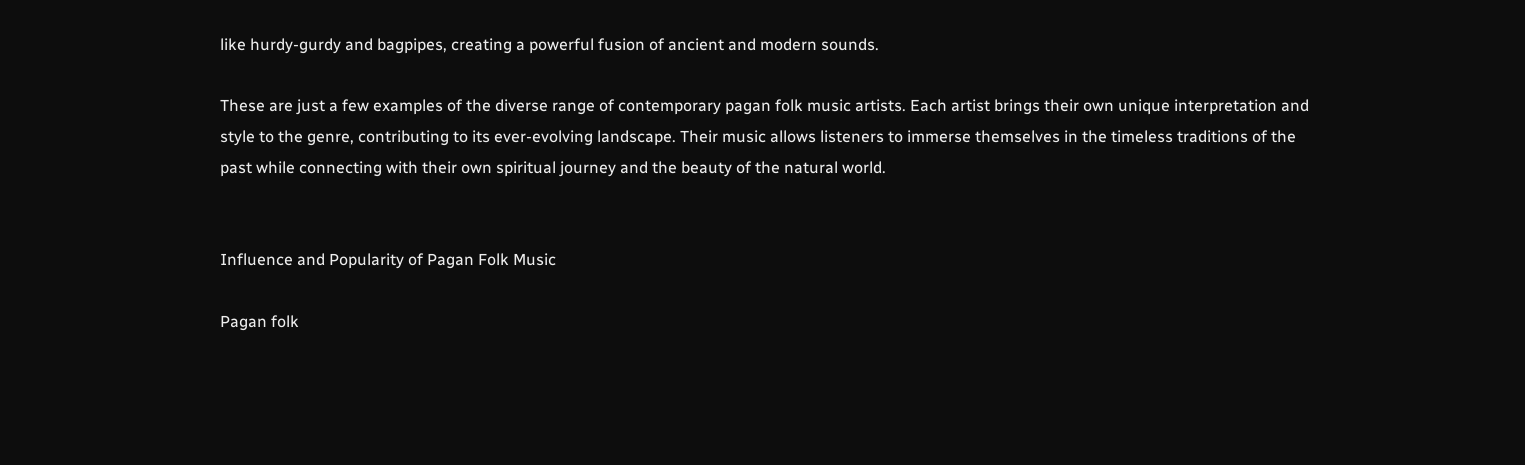like hurdy-gurdy and bagpipes, creating a powerful fusion of ancient and modern sounds.

These are just a few examples of the diverse range of contemporary pagan folk music artists. Each artist brings their own unique interpretation and style to the genre, contributing to its ever-evolving landscape. Their music allows listeners to immerse themselves in the timeless traditions of the past while connecting with their own spiritual journey and the beauty of the natural world.


Influence and Popularity of Pagan Folk Music

Pagan folk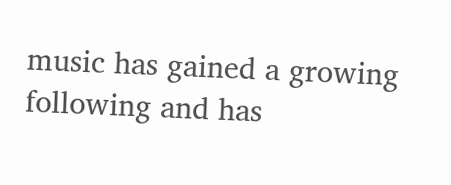music has gained a growing following and has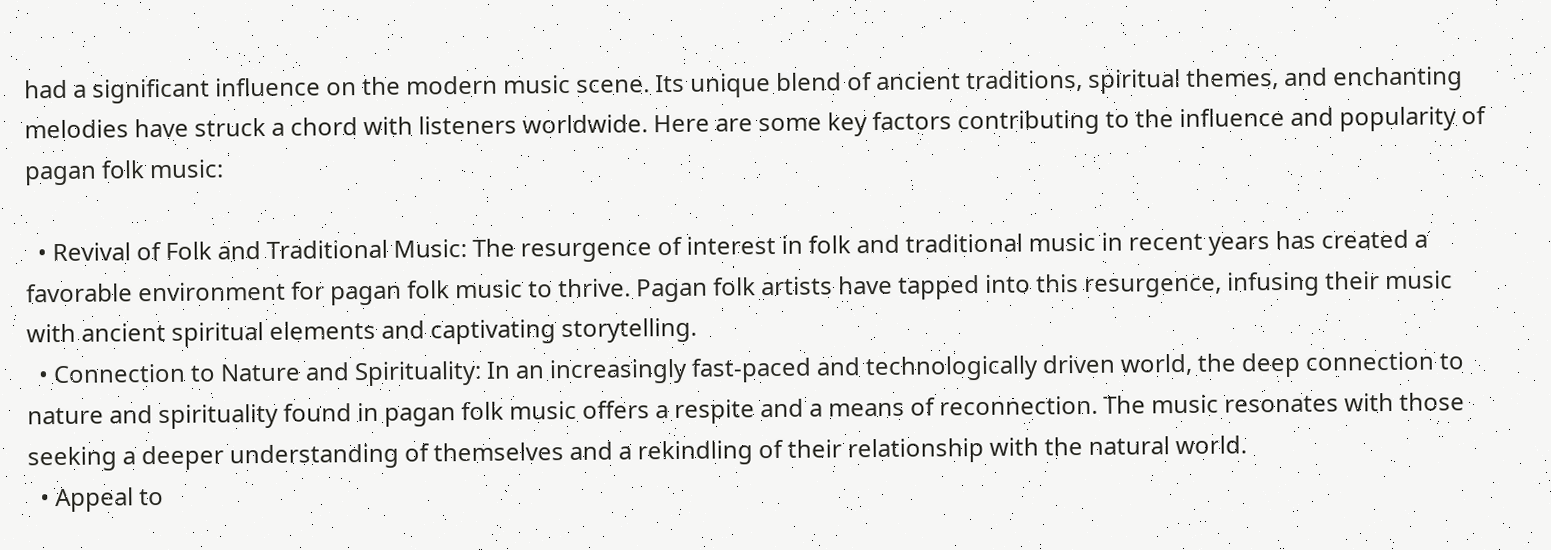had a significant influence on the modern music scene. Its unique blend of ancient traditions, spiritual themes, and enchanting melodies have struck a chord with listeners worldwide. Here are some key factors contributing to the influence and popularity of pagan folk music:

  • Revival of Folk and Traditional Music: The resurgence of interest in folk and traditional music in recent years has created a favorable environment for pagan folk music to thrive. Pagan folk artists have tapped into this resurgence, infusing their music with ancient spiritual elements and captivating storytelling.
  • Connection to Nature and Spirituality: In an increasingly fast-paced and technologically driven world, the deep connection to nature and spirituality found in pagan folk music offers a respite and a means of reconnection. The music resonates with those seeking a deeper understanding of themselves and a rekindling of their relationship with the natural world.
  • Appeal to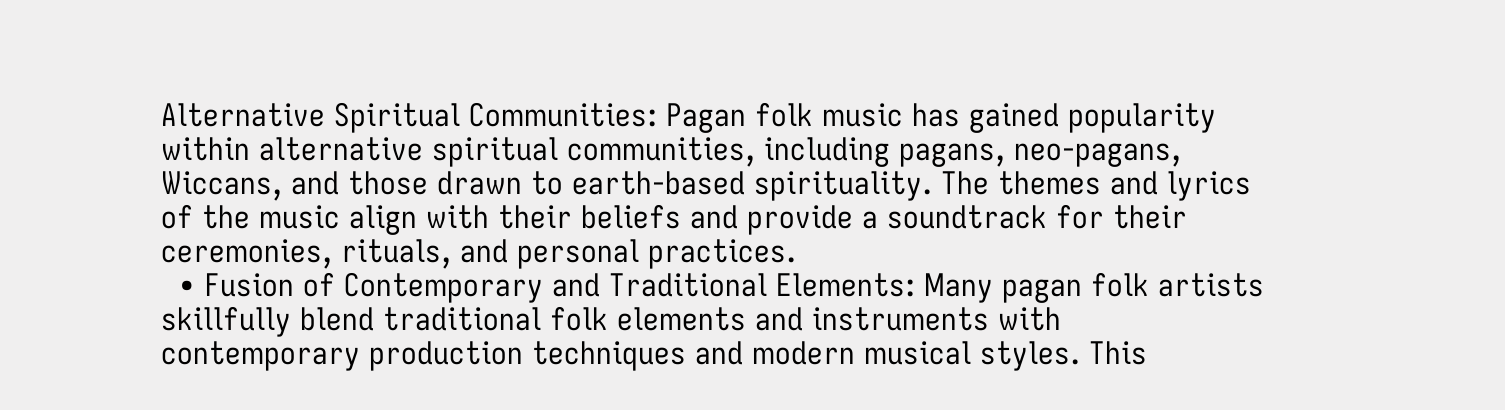Alternative Spiritual Communities: Pagan folk music has gained popularity within alternative spiritual communities, including pagans, neo-pagans, Wiccans, and those drawn to earth-based spirituality. The themes and lyrics of the music align with their beliefs and provide a soundtrack for their ceremonies, rituals, and personal practices.
  • Fusion of Contemporary and Traditional Elements: Many pagan folk artists skillfully blend traditional folk elements and instruments with contemporary production techniques and modern musical styles. This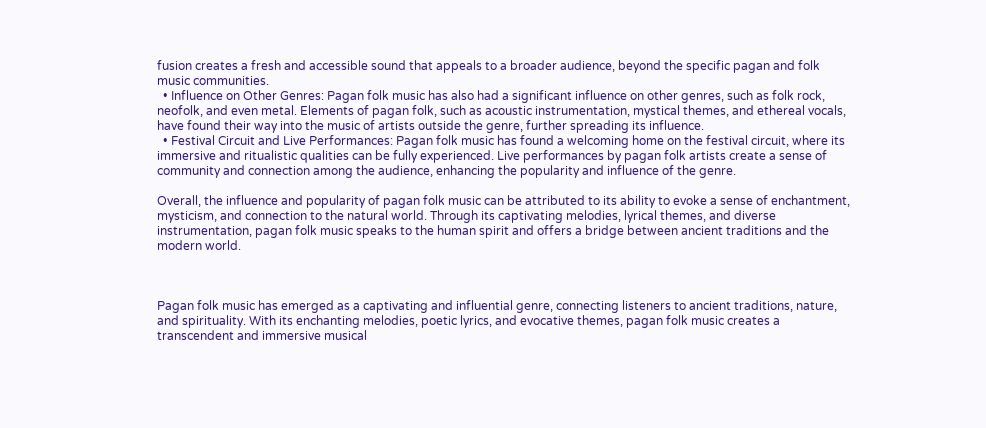fusion creates a fresh and accessible sound that appeals to a broader audience, beyond the specific pagan and folk music communities.
  • Influence on Other Genres: Pagan folk music has also had a significant influence on other genres, such as folk rock, neofolk, and even metal. Elements of pagan folk, such as acoustic instrumentation, mystical themes, and ethereal vocals, have found their way into the music of artists outside the genre, further spreading its influence.
  • Festival Circuit and Live Performances: Pagan folk music has found a welcoming home on the festival circuit, where its immersive and ritualistic qualities can be fully experienced. Live performances by pagan folk artists create a sense of community and connection among the audience, enhancing the popularity and influence of the genre.

Overall, the influence and popularity of pagan folk music can be attributed to its ability to evoke a sense of enchantment, mysticism, and connection to the natural world. Through its captivating melodies, lyrical themes, and diverse instrumentation, pagan folk music speaks to the human spirit and offers a bridge between ancient traditions and the modern world.



Pagan folk music has emerged as a captivating and influential genre, connecting listeners to ancient traditions, nature, and spirituality. With its enchanting melodies, poetic lyrics, and evocative themes, pagan folk music creates a transcendent and immersive musical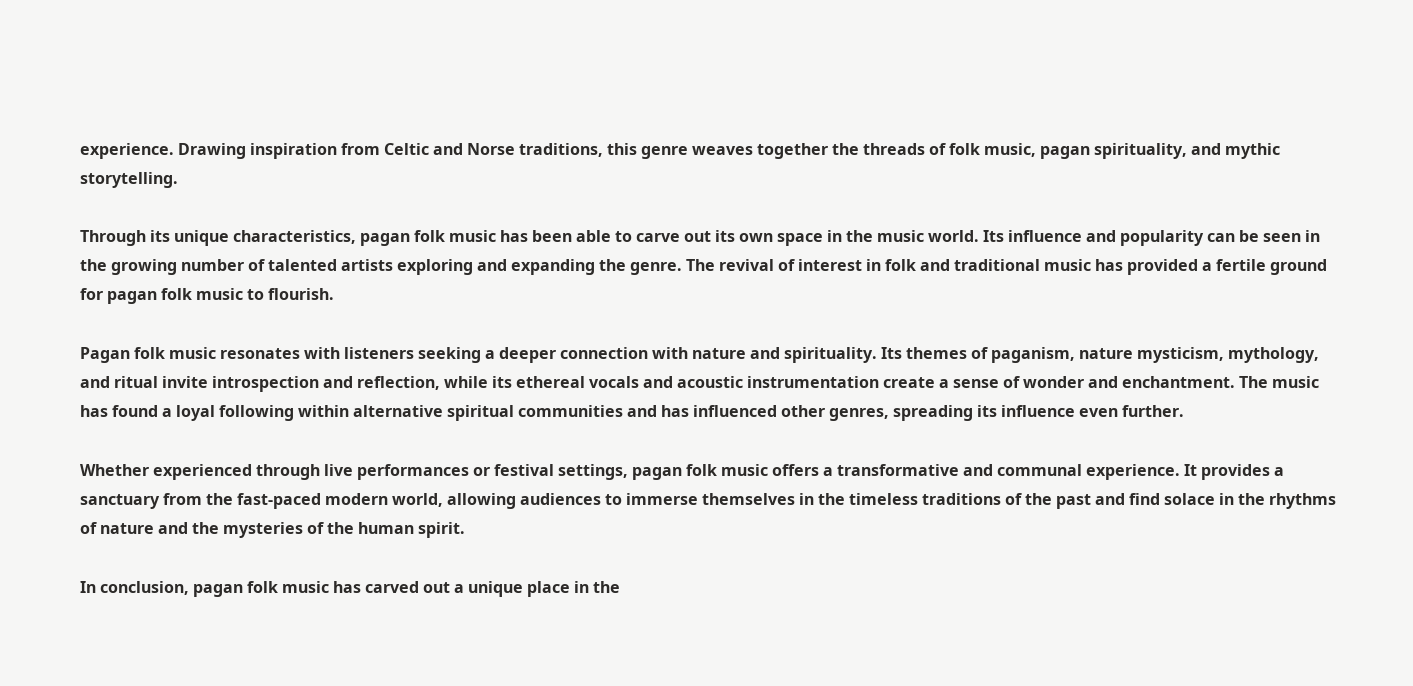experience. Drawing inspiration from Celtic and Norse traditions, this genre weaves together the threads of folk music, pagan spirituality, and mythic storytelling.

Through its unique characteristics, pagan folk music has been able to carve out its own space in the music world. Its influence and popularity can be seen in the growing number of talented artists exploring and expanding the genre. The revival of interest in folk and traditional music has provided a fertile ground for pagan folk music to flourish.

Pagan folk music resonates with listeners seeking a deeper connection with nature and spirituality. Its themes of paganism, nature mysticism, mythology, and ritual invite introspection and reflection, while its ethereal vocals and acoustic instrumentation create a sense of wonder and enchantment. The music has found a loyal following within alternative spiritual communities and has influenced other genres, spreading its influence even further.

Whether experienced through live performances or festival settings, pagan folk music offers a transformative and communal experience. It provides a sanctuary from the fast-paced modern world, allowing audiences to immerse themselves in the timeless traditions of the past and find solace in the rhythms of nature and the mysteries of the human spirit.

In conclusion, pagan folk music has carved out a unique place in the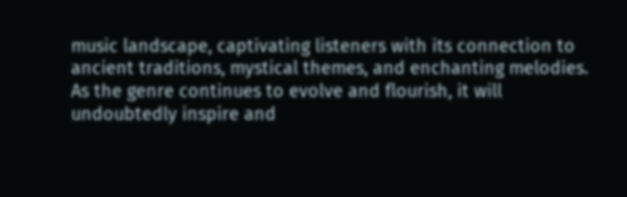music landscape, captivating listeners with its connection to ancient traditions, mystical themes, and enchanting melodies. As the genre continues to evolve and flourish, it will undoubtedly inspire and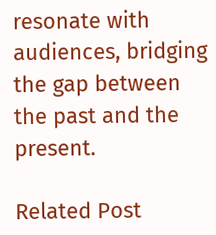resonate with audiences, bridging the gap between the past and the present.

Related Post